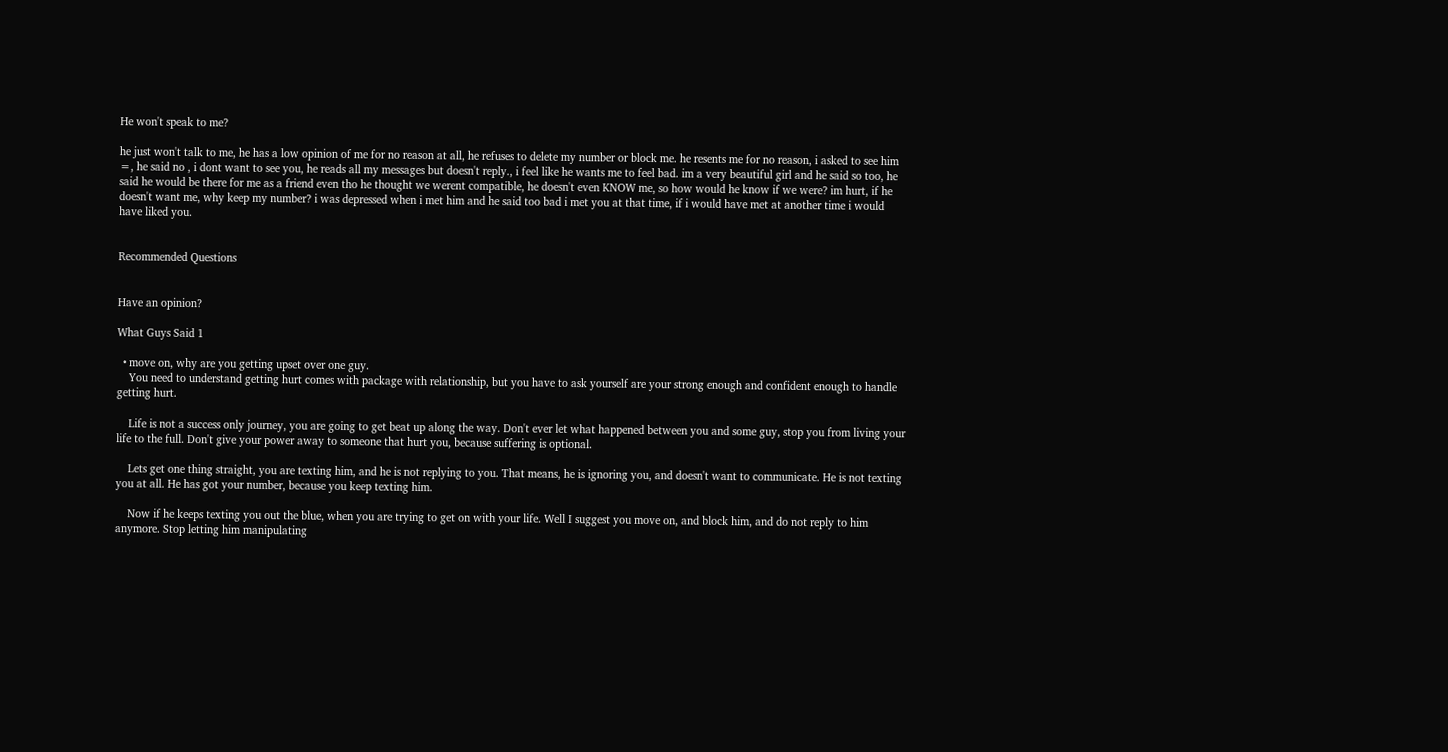He won't speak to me?

he just won't talk to me, he has a low opinion of me for no reason at all, he refuses to delete my number or block me. he resents me for no reason, i asked to see him =, he said no , i dont want to see you, he reads all my messages but doesn't reply., i feel like he wants me to feel bad. im a very beautiful girl and he said so too, he said he would be there for me as a friend even tho he thought we werent compatible, he doesn't even KNOW me, so how would he know if we were? im hurt, if he doesn't want me, why keep my number? i was depressed when i met him and he said too bad i met you at that time, if i would have met at another time i would have liked you.


Recommended Questions


Have an opinion?

What Guys Said 1

  • move on, why are you getting upset over one guy.
    You need to understand getting hurt comes with package with relationship, but you have to ask yourself are your strong enough and confident enough to handle getting hurt.

    Life is not a success only journey, you are going to get beat up along the way. Don't ever let what happened between you and some guy, stop you from living your life to the full. Don't give your power away to someone that hurt you, because suffering is optional.

    Lets get one thing straight, you are texting him, and he is not replying to you. That means, he is ignoring you, and doesn't want to communicate. He is not texting you at all. He has got your number, because you keep texting him.

    Now if he keeps texting you out the blue, when you are trying to get on with your life. Well I suggest you move on, and block him, and do not reply to him anymore. Stop letting him manipulating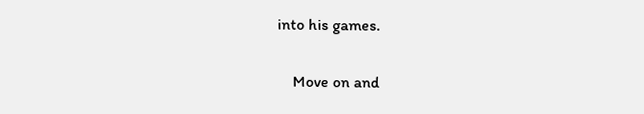into his games.

    Move on and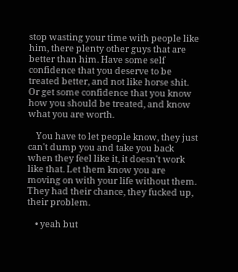stop wasting your time with people like him, there plenty other guys that are better than him. Have some self confidence that you deserve to be treated better, and not like horse shit. Or get some confidence that you know how you should be treated, and know what you are worth.

    You have to let people know, they just can't dump you and take you back when they feel like it, it doesn't work like that. Let them know you are moving on with your life without them. They had their chance, they fucked up, their problem.

    • yeah but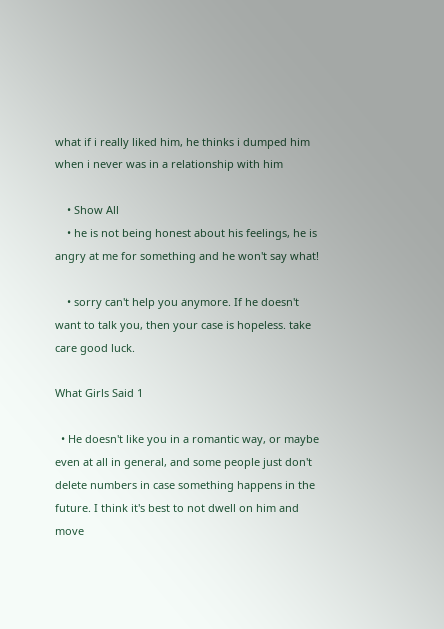what if i really liked him, he thinks i dumped him when i never was in a relationship with him

    • Show All
    • he is not being honest about his feelings, he is angry at me for something and he won't say what!

    • sorry can't help you anymore. If he doesn't want to talk you, then your case is hopeless. take care good luck.

What Girls Said 1

  • He doesn't like you in a romantic way, or maybe even at all in general, and some people just don't delete numbers in case something happens in the future. I think it's best to not dwell on him and move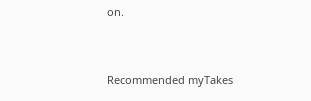on.


Recommended myTakes